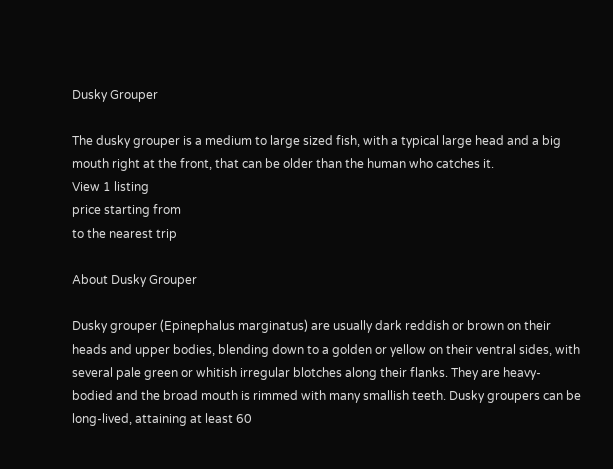Dusky Grouper

The dusky grouper is a medium to large sized fish, with a typical large head and a big mouth right at the front, that can be older than the human who catches it.
View 1 listing
price starting from
to the nearest trip

About Dusky Grouper

Dusky grouper (Epinephalus marginatus) are usually dark reddish or brown on their heads and upper bodies, blending down to a golden or yellow on their ventral sides, with several pale green or whitish irregular blotches along their flanks. They are heavy-bodied and the broad mouth is rimmed with many smallish teeth. Dusky groupers can be long-lived, attaining at least 60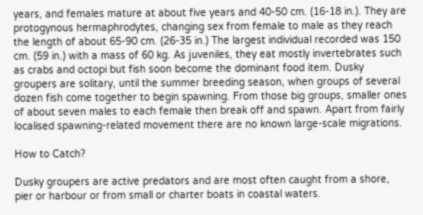years, and females mature at about five years and 40-50 cm. (16-18 in.). They are protogynous hermaphrodytes, changing sex from female to male as they reach the length of about 65-90 cm. (26-35 in.) The largest individual recorded was 150 cm. (59 in.) with a mass of 60 kg. As juveniles, they eat mostly invertebrates such as crabs and octopi but fish soon become the dominant food item. Dusky groupers are solitary, until the summer breeding season, when groups of several dozen fish come together to begin spawning. From those big groups, smaller ones of about seven males to each female then break off and spawn. Apart from fairly localised spawning-related movement there are no known large-scale migrations.

How to Catch?

Dusky groupers are active predators and are most often caught from a shore, pier or harbour or from small or charter boats in coastal waters.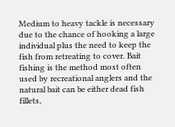Medium to heavy tackle is necessary due to the chance of hooking a large individual plus the need to keep the fish from retreating to cover. Bait fishing is the method most often used by recreational anglers and the natural bait can be either dead fish fillets,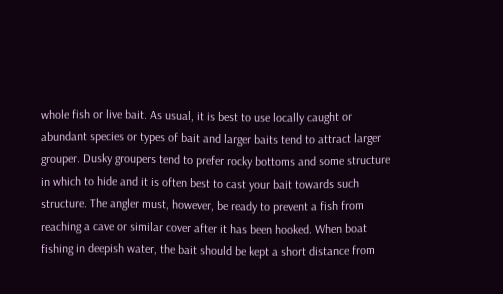whole fish or live bait. As usual, it is best to use locally caught or abundant species or types of bait and larger baits tend to attract larger grouper. Dusky groupers tend to prefer rocky bottoms and some structure in which to hide and it is often best to cast your bait towards such structure. The angler must, however, be ready to prevent a fish from reaching a cave or similar cover after it has been hooked. When boat fishing in deepish water, the bait should be kept a short distance from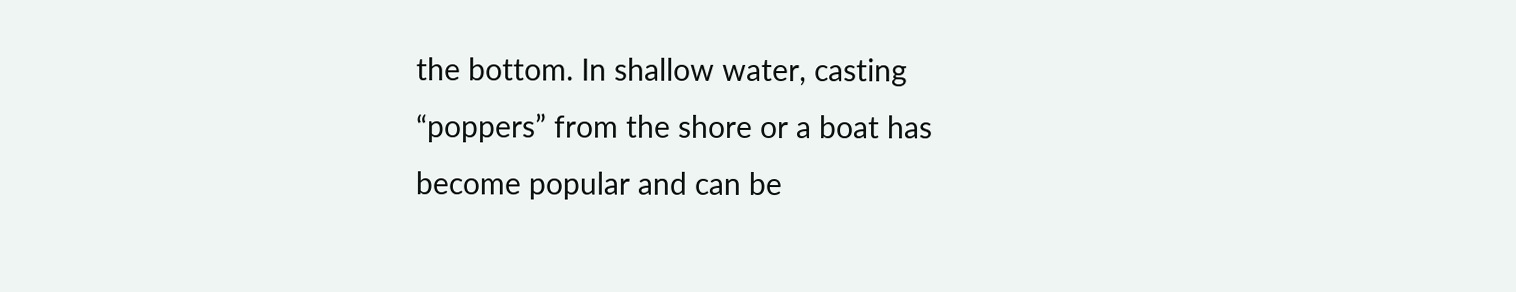the bottom. In shallow water, casting “poppers” from the shore or a boat has become popular and can be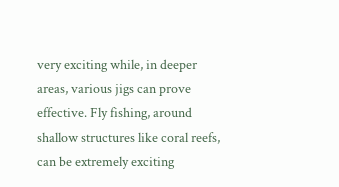very exciting while, in deeper areas, various jigs can prove effective. Fly fishing, around shallow structures like coral reefs, can be extremely exciting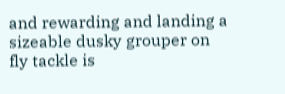and rewarding and landing a sizeable dusky grouper on fly tackle is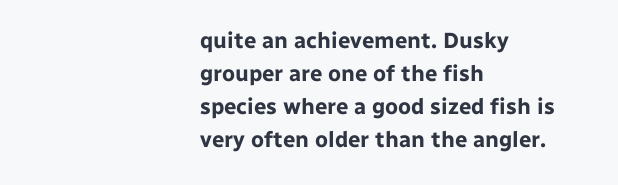quite an achievement. Dusky grouper are one of the fish species where a good sized fish is very often older than the angler.